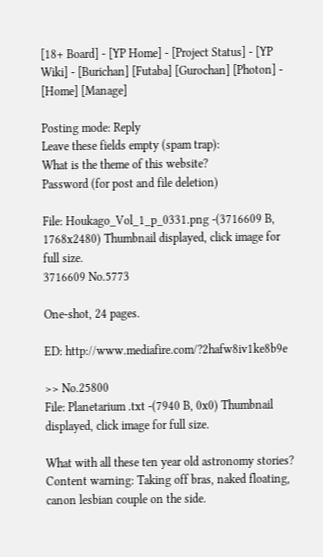[18+ Board] - [YP Home] - [Project Status] - [YP Wiki] - [Burichan] [Futaba] [Gurochan] [Photon] - [Home] [Manage]

Posting mode: Reply
Leave these fields empty (spam trap):
What is the theme of this website?
Password (for post and file deletion)

File: Houkago_Vol_1_p_0331.png -(3716609 B, 1768x2480) Thumbnail displayed, click image for full size.
3716609 No.5773

One-shot, 24 pages.

ED: http://www.mediafire.com/?2hafw8iv1ke8b9e

>> No.25800
File: Planetarium .txt -(7940 B, 0x0) Thumbnail displayed, click image for full size.

What with all these ten year old astronomy stories? Content warning: Taking off bras, naked floating, canon lesbian couple on the side.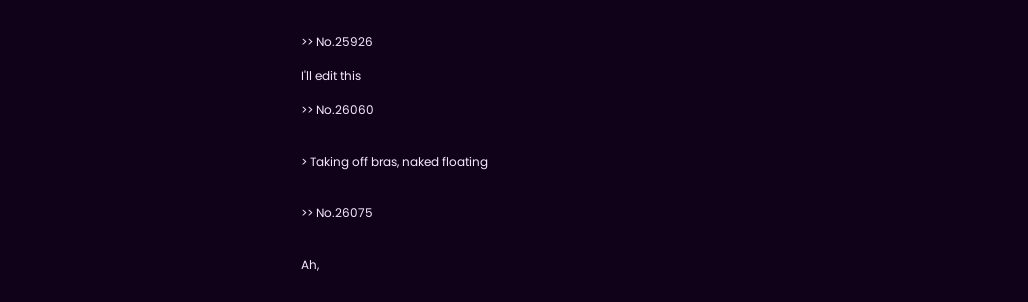>> No.25926

I'll edit this

>> No.26060


> Taking off bras, naked floating


>> No.26075


Ah,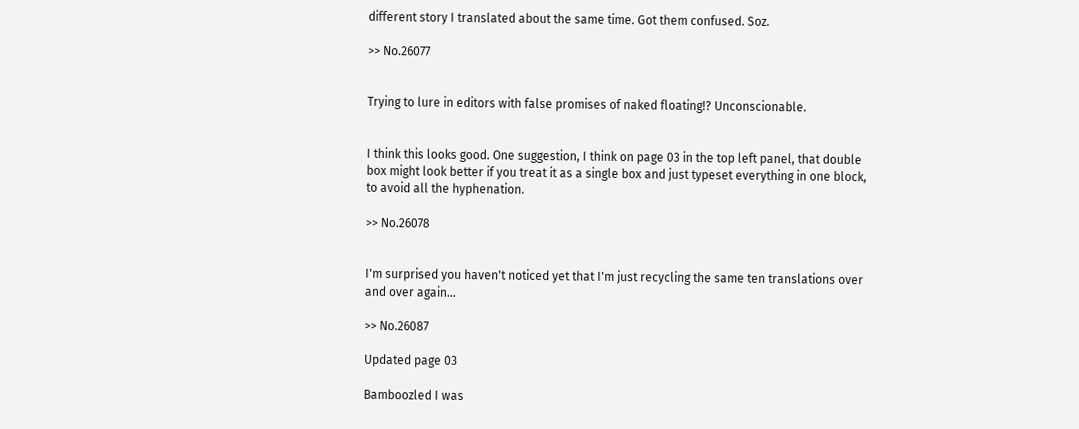different story I translated about the same time. Got them confused. Soz.

>> No.26077


Trying to lure in editors with false promises of naked floating!? Unconscionable.


I think this looks good. One suggestion, I think on page 03 in the top left panel, that double box might look better if you treat it as a single box and just typeset everything in one block, to avoid all the hyphenation.

>> No.26078


I'm surprised you haven't noticed yet that I'm just recycling the same ten translations over and over again...

>> No.26087

Updated page 03

Bamboozled I was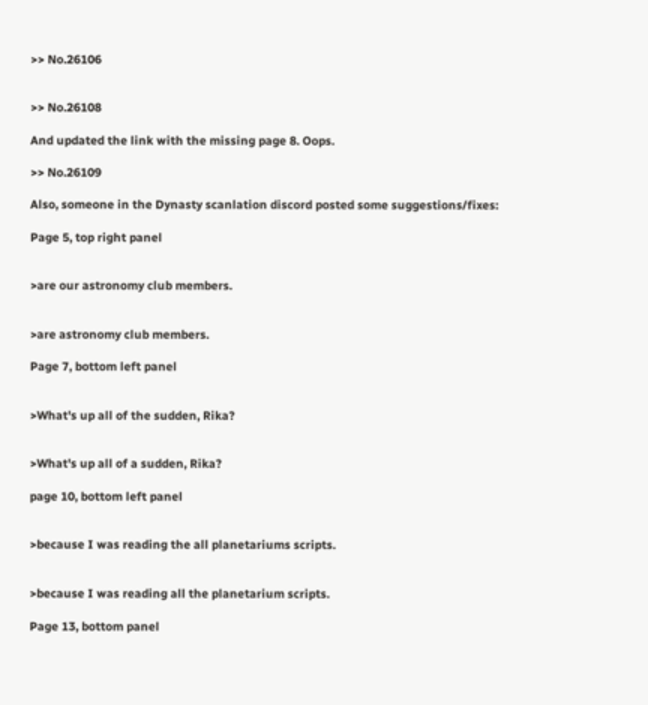>> No.26106


>> No.26108

And updated the link with the missing page 8. Oops.

>> No.26109

Also, someone in the Dynasty scanlation discord posted some suggestions/fixes:

Page 5, top right panel


>are our astronomy club members.


>are astronomy club members.

Page 7, bottom left panel


>What's up all of the sudden, Rika?


>What's up all of a sudden, Rika?

page 10, bottom left panel


>because I was reading the all planetariums scripts.


>because I was reading all the planetarium scripts.

Page 13, bottom panel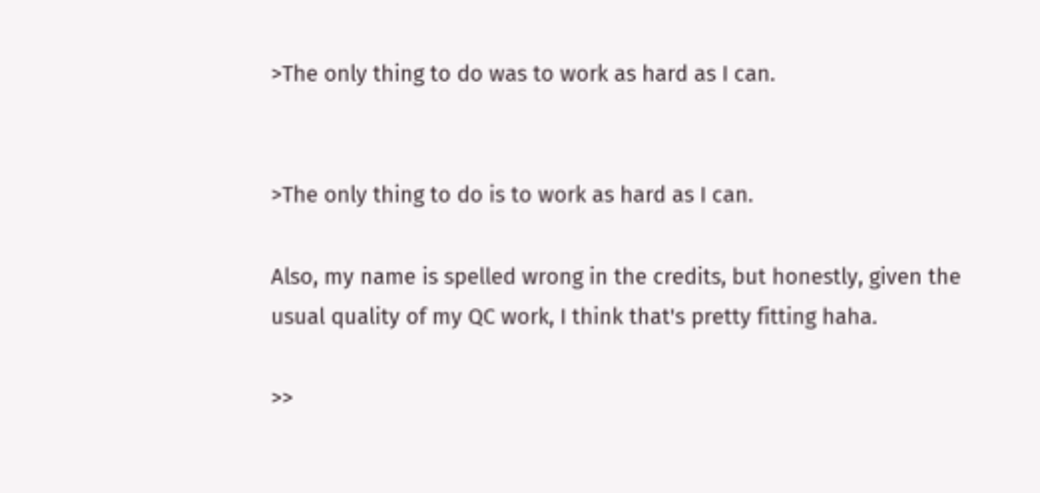>The only thing to do was to work as hard as I can.


>The only thing to do is to work as hard as I can.

Also, my name is spelled wrong in the credits, but honestly, given the usual quality of my QC work, I think that's pretty fitting haha.

>>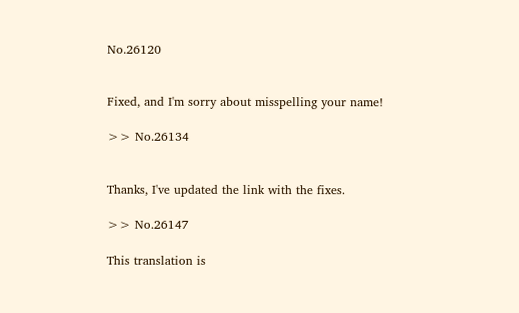No.26120


Fixed, and I'm sorry about misspelling your name!

>> No.26134


Thanks, I've updated the link with the fixes.

>> No.26147

This translation is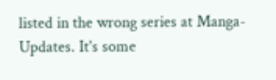listed in the wrong series at Manga-Updates. It's some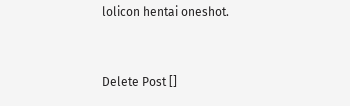lolicon hentai oneshot.


Delete Post []